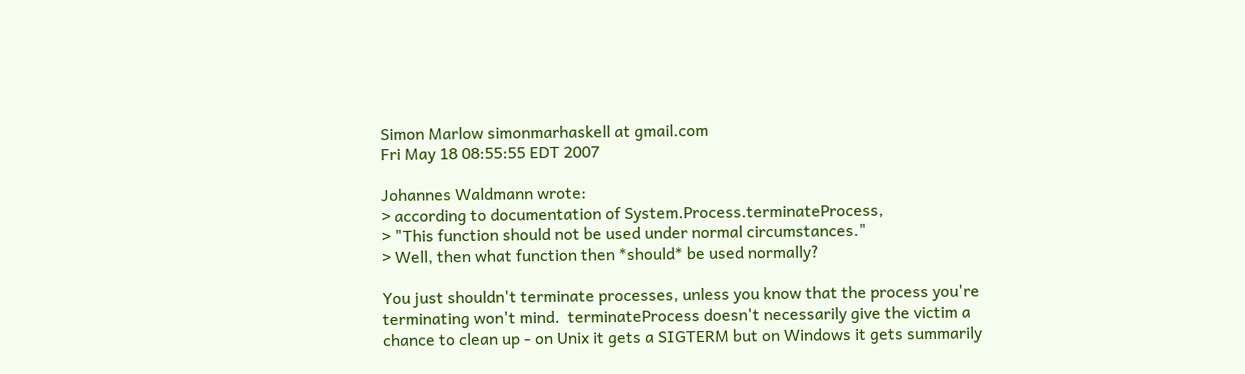Simon Marlow simonmarhaskell at gmail.com
Fri May 18 08:55:55 EDT 2007

Johannes Waldmann wrote:
> according to documentation of System.Process.terminateProcess,
> "This function should not be used under normal circumstances."
> Well, then what function then *should* be used normally?

You just shouldn't terminate processes, unless you know that the process you're
terminating won't mind.  terminateProcess doesn't necessarily give the victim a
chance to clean up - on Unix it gets a SIGTERM but on Windows it gets summarily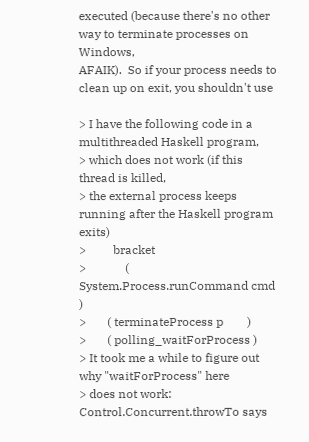executed (because there's no other way to terminate processes on Windows,
AFAIK).  So if your process needs to clean up on exit, you shouldn't use

> I have the following code in a multithreaded Haskell program,
> which does not work (if this thread is killed,
> the external process keeps running after the Haskell program exits)
>         bracket
>             ( System.Process.runCommand cmd )
>       ( terminateProcess p        )
>       ( polling_waitForProcess )
> It took me a while to figure out why "waitForProcess" here
> does not work: Control.Concurrent.throwTo says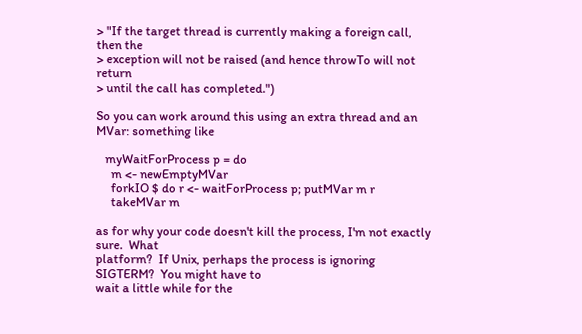> "If the target thread is currently making a foreign call, then the
> exception will not be raised (and hence throwTo will not return
> until the call has completed.")

So you can work around this using an extra thread and an MVar: something like

   myWaitForProcess p = do
     m <- newEmptyMVar
     forkIO $ do r <- waitForProcess p; putMVar m r
     takeMVar m

as for why your code doesn't kill the process, I'm not exactly sure.  What
platform?  If Unix, perhaps the process is ignoring SIGTERM?  You might have to
wait a little while for the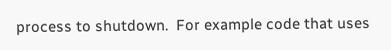process to shutdown.  For example code that uses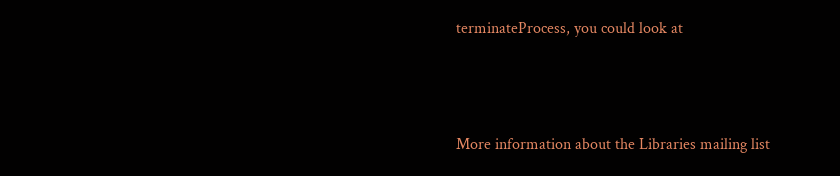terminateProcess, you could look at



More information about the Libraries mailing list